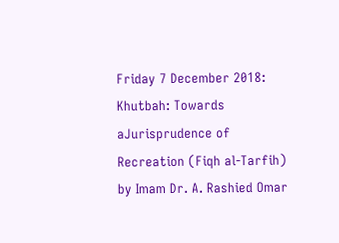Friday 7 December 2018: Khutbah: Towards aJurisprudence of Recreation (Fiqh al-Tarfih) by Imam Dr. A. Rashied Omar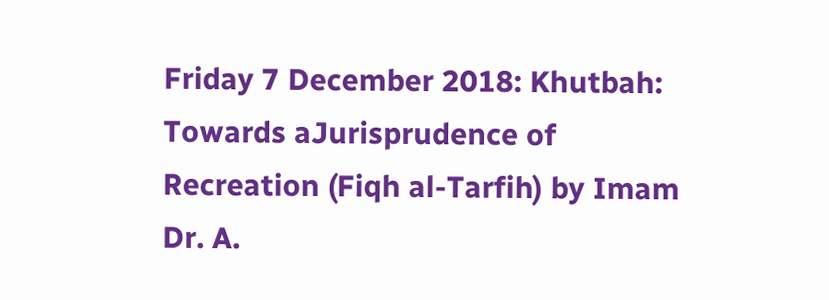Friday 7 December 2018: Khutbah: Towards aJurisprudence of Recreation (Fiqh al-Tarfih) by Imam Dr. A.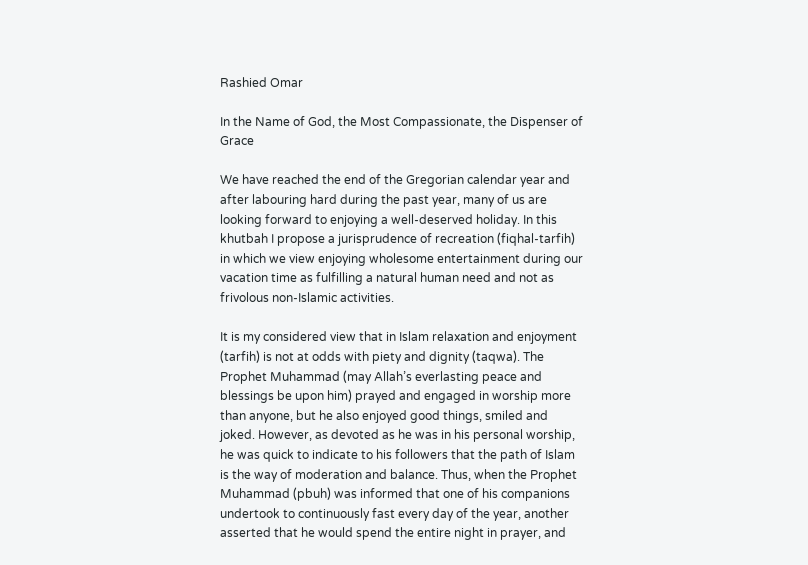Rashied Omar

In the Name of God, the Most Compassionate, the Dispenser of Grace

We have reached the end of the Gregorian calendar year and after labouring hard during the past year, many of us are looking forward to enjoying a well-deserved holiday. In this khutbah I propose a jurisprudence of recreation (fiqhal-tarfih) in which we view enjoying wholesome entertainment during our vacation time as fulfilling a natural human need and not as frivolous non-Islamic activities.

It is my considered view that in Islam relaxation and enjoyment (tarfih) is not at odds with piety and dignity (taqwa). The Prophet Muhammad (may Allah’s everlasting peace and blessings be upon him) prayed and engaged in worship more than anyone, but he also enjoyed good things, smiled and joked. However, as devoted as he was in his personal worship, he was quick to indicate to his followers that the path of Islam is the way of moderation and balance. Thus, when the Prophet Muhammad (pbuh) was informed that one of his companions  undertook to continuously fast every day of the year, another asserted that he would spend the entire night in prayer, and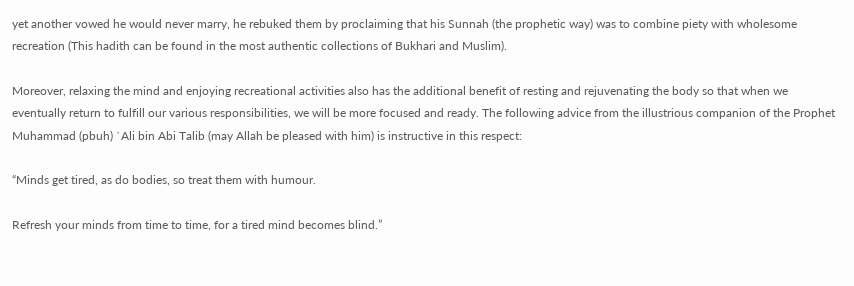yet another vowed he would never marry, he rebuked them by proclaiming that his Sunnah (the prophetic way) was to combine piety with wholesome recreation (This hadith can be found in the most authentic collections of Bukhari and Muslim).

Moreover, relaxing the mind and enjoying recreational activities also has the additional benefit of resting and rejuvenating the body so that when we eventually return to fulfill our various responsibilities, we will be more focused and ready. The following advice from the illustrious companion of the Prophet Muhammad (pbuh) `Ali bin Abi Talib (may Allah be pleased with him) is instructive in this respect:

“Minds get tired, as do bodies, so treat them with humour.

Refresh your minds from time to time, for a tired mind becomes blind.”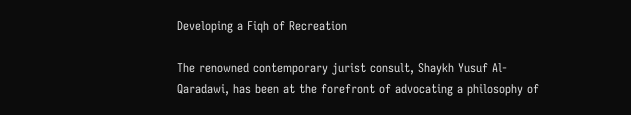Developing a Fiqh of Recreation

The renowned contemporary jurist consult, Shaykh Yusuf Al-Qaradawi, has been at the forefront of advocating a philosophy of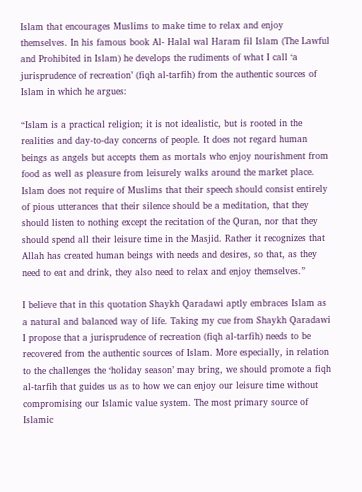Islam that encourages Muslims to make time to relax and enjoy themselves. In his famous book Al- Halal wal Haram fil Islam (The Lawful and Prohibited in Islam) he develops the rudiments of what I call ‘a jurisprudence of recreation’ (fiqh al-tarfih) from the authentic sources of Islam in which he argues:

“Islam is a practical religion; it is not idealistic, but is rooted in the realities and day-to-day concerns of people. It does not regard human beings as angels but accepts them as mortals who enjoy nourishment from food as well as pleasure from leisurely walks around the market place. Islam does not require of Muslims that their speech should consist entirely of pious utterances that their silence should be a meditation, that they should listen to nothing except the recitation of the Quran, nor that they should spend all their leisure time in the Masjid. Rather it recognizes that Allah has created human beings with needs and desires, so that, as they need to eat and drink, they also need to relax and enjoy themselves.”

I believe that in this quotation Shaykh Qaradawi aptly embraces Islam as a natural and balanced way of life. Taking my cue from Shaykh Qaradawi I propose that a jurisprudence of recreation (fiqh al-tarfih) needs to be recovered from the authentic sources of Islam. More especially, in relation to the challenges the ‘holiday season’ may bring, we should promote a fiqh al-tarfih that guides us as to how we can enjoy our leisure time without compromising our Islamic value system. The most primary source of Islamic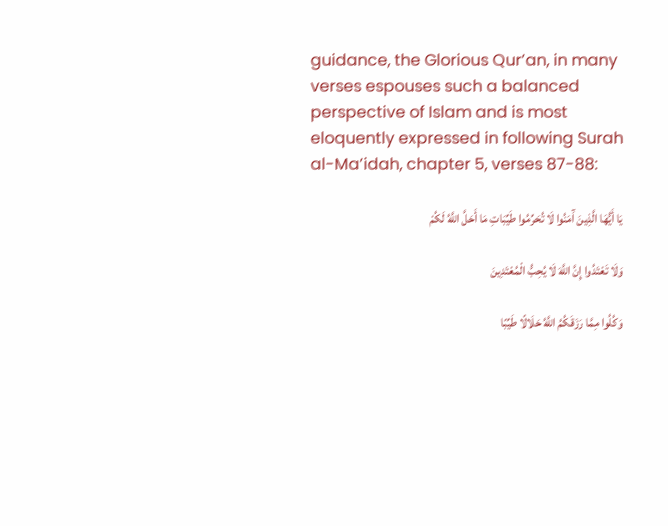guidance, the Glorious Qur’an, in many verses espouses such a balanced perspective of Islam and is most eloquently expressed in following Surah al-Ma’idah, chapter 5, verses 87-88:

يَا أَيُّهَا الَّذِينَ آَمَنُوا لَا تُحَرِّمُوا طَيِّبَاتِ مَا أَحَلَّ اللَّهُ لَكُمْ

وَلَا تَعْتَدُوا إِنَّ اللَّهَ لَا يُحِبُّ الْمُعْتَدِينَ

وَكُلُوا مِمَّا رَزَقَكُمُ اللَّهُ حَلَالًا طَيِّبًا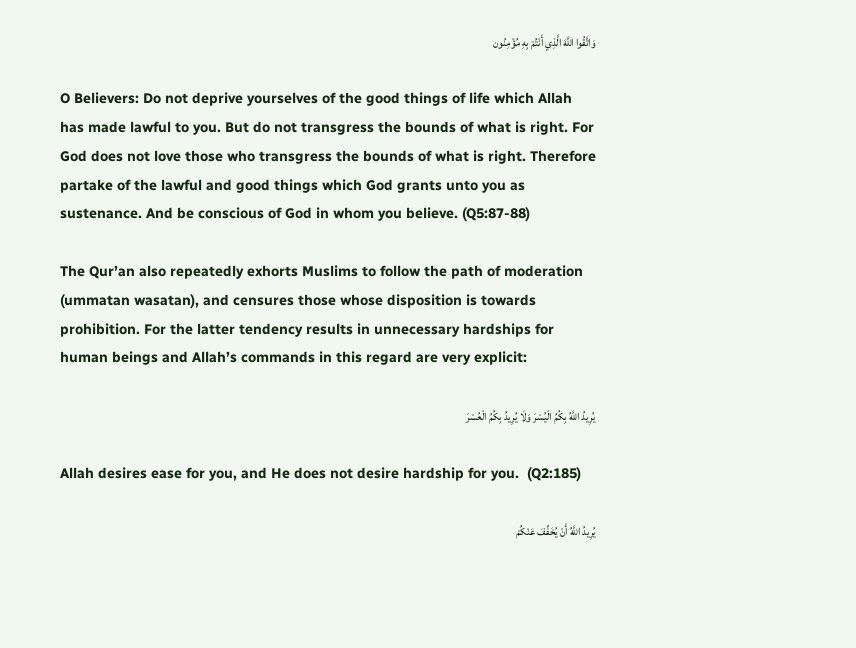وَاتَّقُوا اللَّهَ الَّذِي أَنْتُمْ بِهِ مُؤْمِنُون

O Believers: Do not deprive yourselves of the good things of life which Allah has made lawful to you. But do not transgress the bounds of what is right. For God does not love those who transgress the bounds of what is right. Therefore partake of the lawful and good things which God grants unto you as sustenance. And be conscious of God in whom you believe. (Q5:87-88)

The Qur’an also repeatedly exhorts Muslims to follow the path of moderation (ummatan wasatan), and censures those whose disposition is towards prohibition. For the latter tendency results in unnecessary hardships for human beings and Allah’s commands in this regard are very explicit:

يُرِيدُ اللَّهُ بِكُمُ الْيُسْرَ وَلَا يُرِيدُ بِكُمُ الْعُسْرَ

Allah desires ease for you, and He does not desire hardship for you.  (Q2:185)

يُرِيدُ اللَّهُ أَنْ يُخَفِّفَ عَنْكُمْ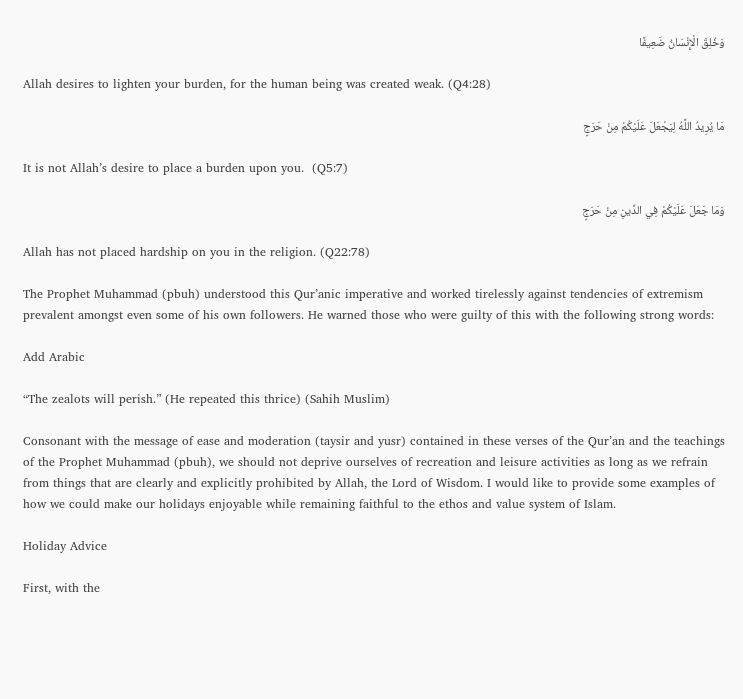وَخُلِقَ الْإِنْسَانُ ضَعِيفًا

Allah desires to lighten your burden, for the human being was created weak. (Q4:28)

مَا يُرِيدُ اللَّهُ لِيَجْعَلَ عَلَيْكُمْ مِنْ حَرَجٍ

It is not Allah’s desire to place a burden upon you.  (Q5:7)

وَمَا جَعَلَ عَلَيْكُمْ فِي الدِّينِ مِنْ حَرَجٍ

Allah has not placed hardship on you in the religion. (Q22:78)

The Prophet Muhammad (pbuh) understood this Qur’anic imperative and worked tirelessly against tendencies of extremism prevalent amongst even some of his own followers. He warned those who were guilty of this with the following strong words:

Add Arabic

“The zealots will perish.” (He repeated this thrice) (Sahih Muslim)

Consonant with the message of ease and moderation (taysir and yusr) contained in these verses of the Qur’an and the teachings of the Prophet Muhammad (pbuh), we should not deprive ourselves of recreation and leisure activities as long as we refrain from things that are clearly and explicitly prohibited by Allah, the Lord of Wisdom. I would like to provide some examples of how we could make our holidays enjoyable while remaining faithful to the ethos and value system of Islam.

Holiday Advice

First, with the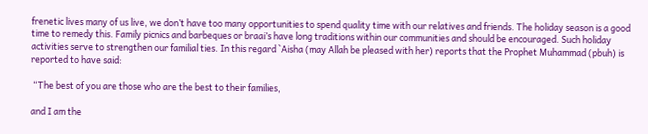frenetic lives many of us live, we don’t have too many opportunities to spend quality time with our relatives and friends. The holiday season is a good time to remedy this. Family picnics and barbeques or braai’s have long traditions within our communities and should be encouraged. Such holiday activities serve to strengthen our familial ties. In this regard `Aisha (may Allah be pleased with her) reports that the Prophet Muhammad (pbuh) is reported to have said:

 “The best of you are those who are the best to their families,

and I am the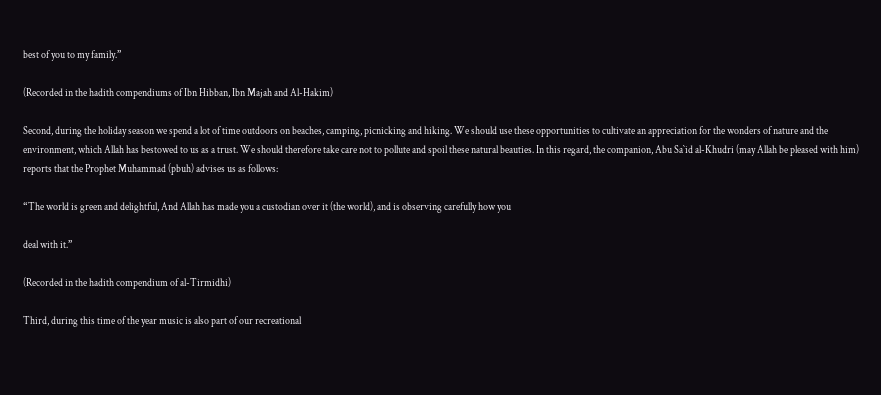best of you to my family.”

(Recorded in the hadith compendiums of Ibn Hibban, Ibn Majah and Al-Hakim)

Second, during the holiday season we spend a lot of time outdoors on beaches, camping, picnicking and hiking. We should use these opportunities to cultivate an appreciation for the wonders of nature and the environment, which Allah has bestowed to us as a trust. We should therefore take care not to pollute and spoil these natural beauties. In this regard, the companion, Abu Sa`id al-Khudri (may Allah be pleased with him) reports that the Prophet Muhammad (pbuh) advises us as follows:

“The world is green and delightful, And Allah has made you a custodian over it (the world), and is observing carefully how you

deal with it.”

(Recorded in the hadith compendium of al-Tirmidhi)

Third, during this time of the year music is also part of our recreational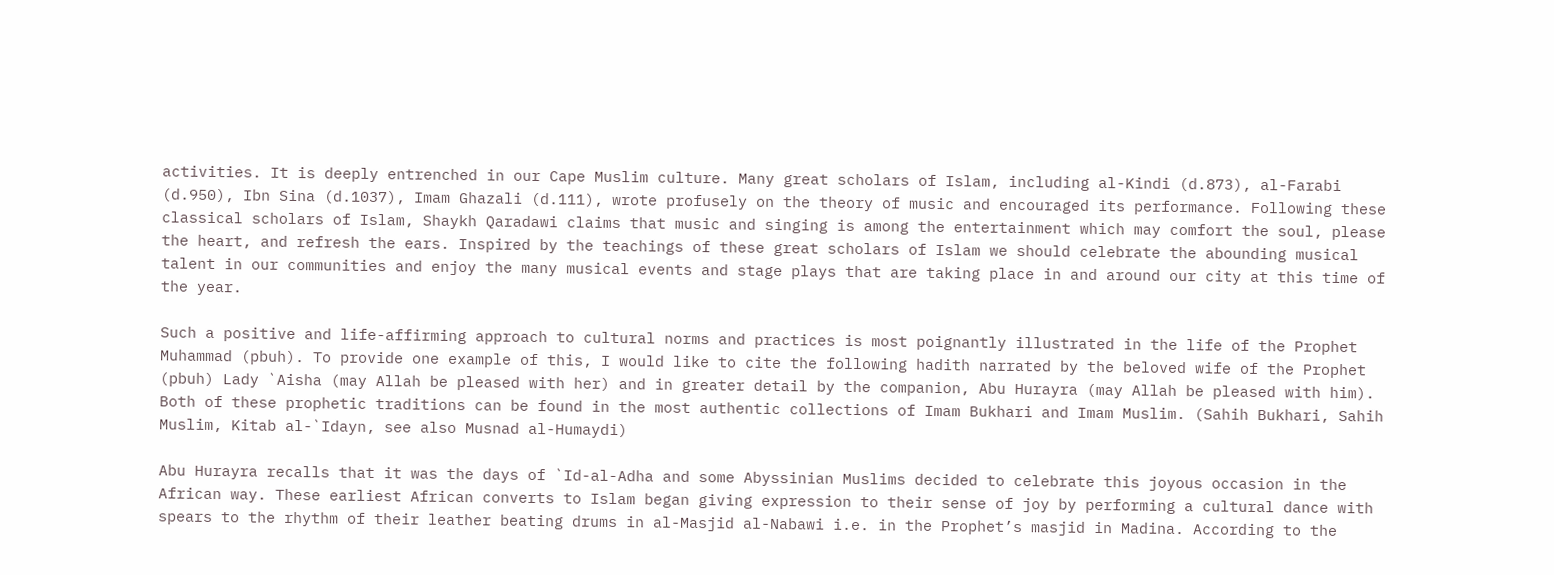activities. It is deeply entrenched in our Cape Muslim culture. Many great scholars of Islam, including al-Kindi (d.873), al-Farabi (d.950), Ibn Sina (d.1037), Imam Ghazali (d.111), wrote profusely on the theory of music and encouraged its performance. Following these classical scholars of Islam, Shaykh Qaradawi claims that music and singing is among the entertainment which may comfort the soul, please the heart, and refresh the ears. Inspired by the teachings of these great scholars of Islam we should celebrate the abounding musical talent in our communities and enjoy the many musical events and stage plays that are taking place in and around our city at this time of the year.

Such a positive and life-affirming approach to cultural norms and practices is most poignantly illustrated in the life of the Prophet Muhammad (pbuh). To provide one example of this, I would like to cite the following hadith narrated by the beloved wife of the Prophet (pbuh) Lady `Aisha (may Allah be pleased with her) and in greater detail by the companion, Abu Hurayra (may Allah be pleased with him). Both of these prophetic traditions can be found in the most authentic collections of Imam Bukhari and Imam Muslim. (Sahih Bukhari, Sahih Muslim, Kitab al-`Idayn, see also Musnad al-Humaydi)

Abu Hurayra recalls that it was the days of `Id-al-Adha and some Abyssinian Muslims decided to celebrate this joyous occasion in the African way. These earliest African converts to Islam began giving expression to their sense of joy by performing a cultural dance with spears to the rhythm of their leather beating drums in al-Masjid al-Nabawi i.e. in the Prophet’s masjid in Madina. According to the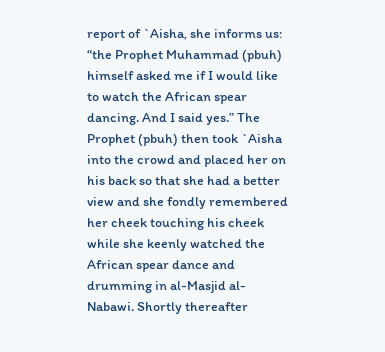report of `Aisha, she informs us: “the Prophet Muhammad (pbuh) himself asked me if I would like to watch the African spear dancing. And I said yes.” The Prophet (pbuh) then took `Aisha into the crowd and placed her on his back so that she had a better view and she fondly remembered her cheek touching his cheek while she keenly watched the African spear dance and drumming in al-Masjid al-Nabawi. Shortly thereafter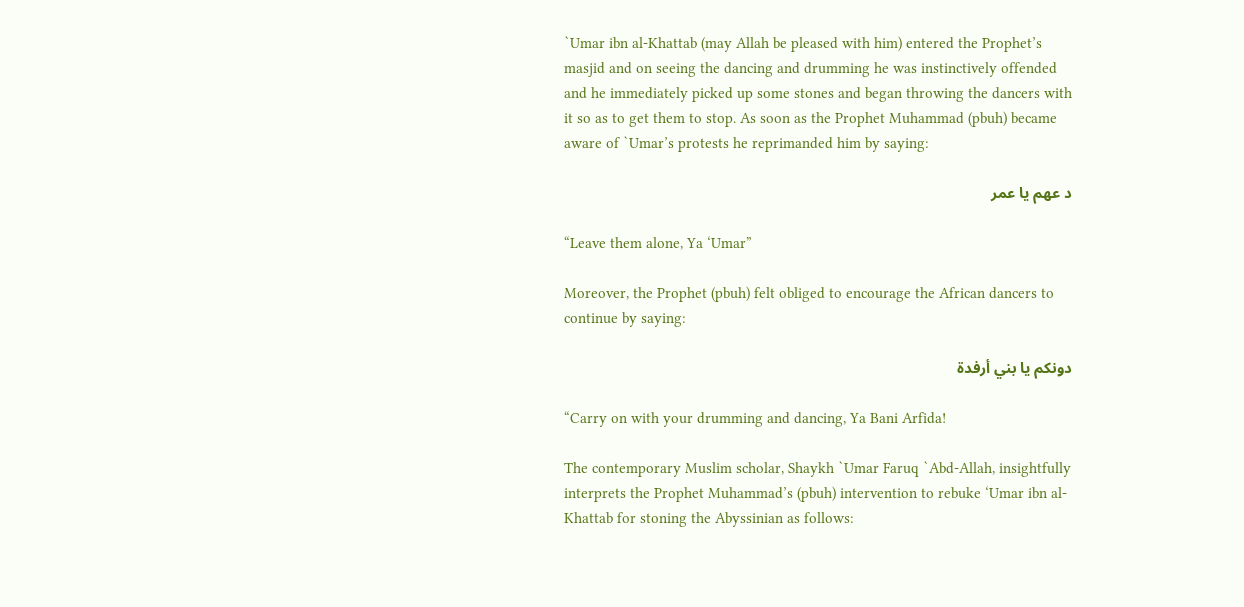`Umar ibn al-Khattab (may Allah be pleased with him) entered the Prophet’s masjid and on seeing the dancing and drumming he was instinctively offended and he immediately picked up some stones and began throwing the dancers with it so as to get them to stop. As soon as the Prophet Muhammad (pbuh) became aware of `Umar’s protests he reprimanded him by saying:

د عهم يا عمر

“Leave them alone, Ya ‘Umar”

Moreover, the Prophet (pbuh) felt obliged to encourage the African dancers to continue by saying:

دونكم يا بني أرفدة

“Carry on with your drumming and dancing, Ya Bani Arfida!

The contemporary Muslim scholar, Shaykh `Umar Faruq `Abd-Allah, insightfully interprets the Prophet Muhammad’s (pbuh) intervention to rebuke ‘Umar ibn al-Khattab for stoning the Abyssinian as follows: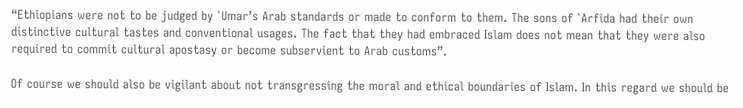“Ethiopians were not to be judged by `Umar’s Arab standards or made to conform to them. The sons of `Arfida had their own distinctive cultural tastes and conventional usages. The fact that they had embraced Islam does not mean that they were also required to commit cultural apostasy or become subservient to Arab customs”.

Of course we should also be vigilant about not transgressing the moral and ethical boundaries of Islam. In this regard we should be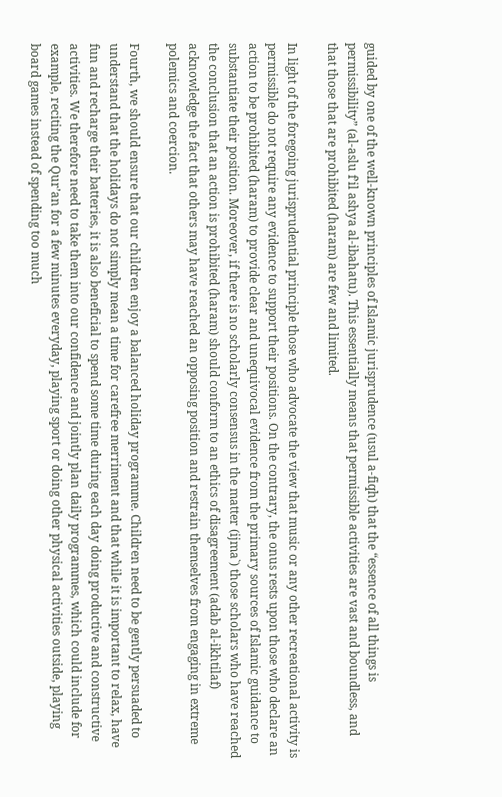guided by one of the well-known principles of Islamic jurisprudence (usul a-fiqh) that the “essence of all things is permissibility” (al-aslu f’il ashya al-ibahatu). This essentially means that permissible activities are vast and boundless, and that those that are prohibited (haram) are few and limited.

In light of the foregoing jurisprudential principle those who advocate the view that music or any other recreational activity is permissible do not require any evidence to support their positions. On the contrary, the onus rests upon those who declare an action to be prohibited (haram) to provide clear and unequivocal evidence from the primary sources of Islamic guidance to substantiate their position. Moreover, if there is no scholarly consensus in the matter (ijma`) those scholars who have reached the conclusion that an action is prohibited (haram) should conform to an ethics of disagreement (adab al-ikhtilaf) acknowledge the fact that others may have reached an opposing position and restrain themselves from engaging in extreme polemics and coercion.

Fourth, we should ensure that our children enjoy a balanced holiday programme. Children need to be gently persuaded to understand that the holidays do not simply mean a time for carefree merriment and that while it is important to relax, have fun and recharge their batteries, it is also beneficial to spend some time during each day doing productive and constructive activities. We therefore need to take them into our confidence and jointly plan daily programmes, which could include for example, reciting the Qur’an for a few minutes everyday, playing sport or doing other physical activities outside, playing board games instead of spending too much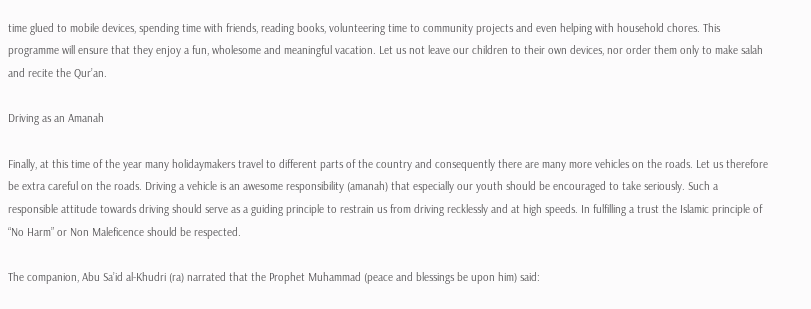time glued to mobile devices, spending time with friends, reading books, volunteering time to community projects and even helping with household chores. This programme will ensure that they enjoy a fun, wholesome and meaningful vacation. Let us not leave our children to their own devices, nor order them only to make salah and recite the Qur’an.

Driving as an Amanah

Finally, at this time of the year many holidaymakers travel to different parts of the country and consequently there are many more vehicles on the roads. Let us therefore be extra careful on the roads. Driving a vehicle is an awesome responsibility (amanah) that especially our youth should be encouraged to take seriously. Such a responsible attitude towards driving should serve as a guiding principle to restrain us from driving recklessly and at high speeds. In fulfilling a trust the Islamic principle of “No Harm” or Non Maleficence should be respected.

The companion, Abu Sa’id al-Khudri (ra) narrated that the Prophet Muhammad (peace and blessings be upon him) said: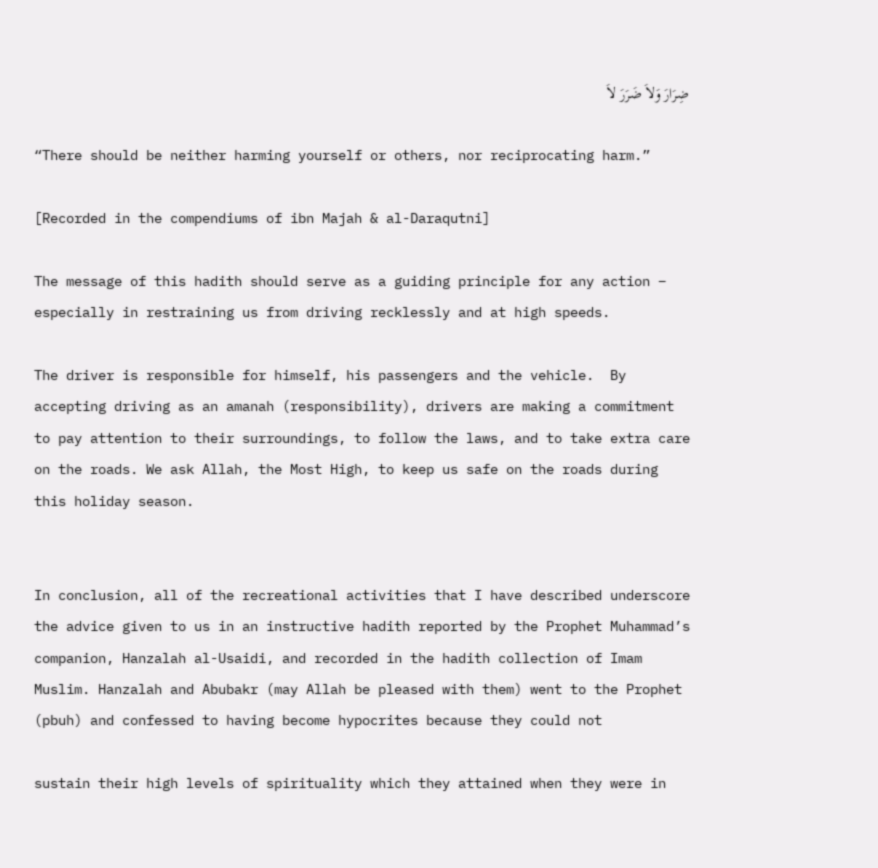ضِرَارَ وَلاَ ضَرَرَ لاَ

“There should be neither harming yourself or others, nor reciprocating harm.”

[Recorded in the compendiums of ibn Majah & al-Daraqutni]

The message of this hadith should serve as a guiding principle for any action – especially in restraining us from driving recklessly and at high speeds.

The driver is responsible for himself, his passengers and the vehicle.  By accepting driving as an amanah (responsibility), drivers are making a commitment to pay attention to their surroundings, to follow the laws, and to take extra care on the roads. We ask Allah, the Most High, to keep us safe on the roads during this holiday season.


In conclusion, all of the recreational activities that I have described underscore the advice given to us in an instructive hadith reported by the Prophet Muhammad’s companion, Hanzalah al-Usaidi, and recorded in the hadith collection of Imam Muslim. Hanzalah and Abubakr (may Allah be pleased with them) went to the Prophet (pbuh) and confessed to having become hypocrites because they could not

sustain their high levels of spirituality which they attained when they were in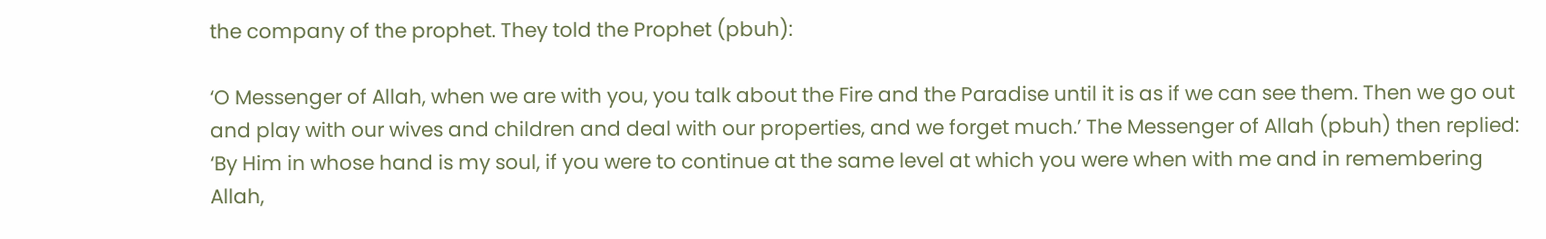the company of the prophet. They told the Prophet (pbuh):

‘O Messenger of Allah, when we are with you, you talk about the Fire and the Paradise until it is as if we can see them. Then we go out and play with our wives and children and deal with our properties, and we forget much.’ The Messenger of Allah (pbuh) then replied: ‘By Him in whose hand is my soul, if you were to continue at the same level at which you were when with me and in remembering Allah,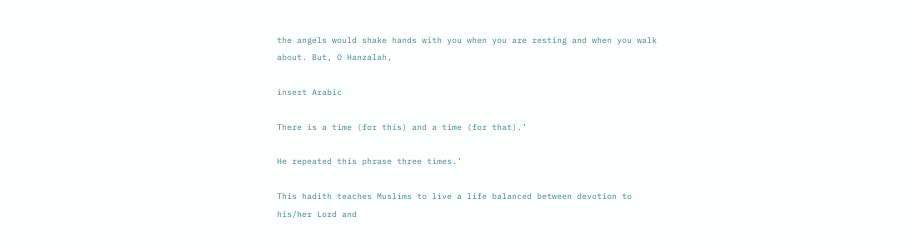the angels would shake hands with you when you are resting and when you walk about. But, O Hanzalah,

insert Arabic

There is a time (for this) and a time (for that).’

He repeated this phrase three times.’

This hadith teaches Muslims to live a life balanced between devotion to his/her Lord and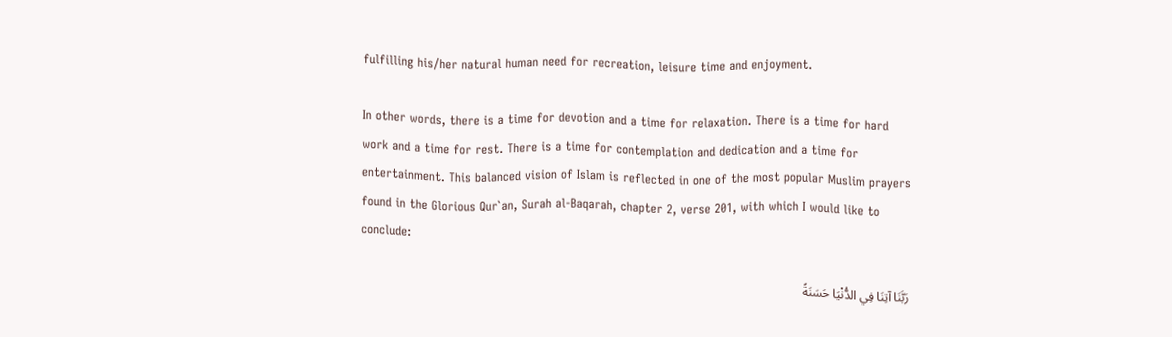fulfilling his/her natural human need for recreation, leisure time and enjoyment.

In other words, there is a time for devotion and a time for relaxation. There is a time for hard work and a time for rest. There is a time for contemplation and dedication and a time for entertainment. This balanced vision of Islam is reflected in one of the most popular Muslim prayers found in the Glorious Qur`an, Surah al-Baqarah, chapter 2, verse 201, with which I would like to conclude:

رَبَّنَا آتِنَا فِي الدُّنْيَا حَسَنَةً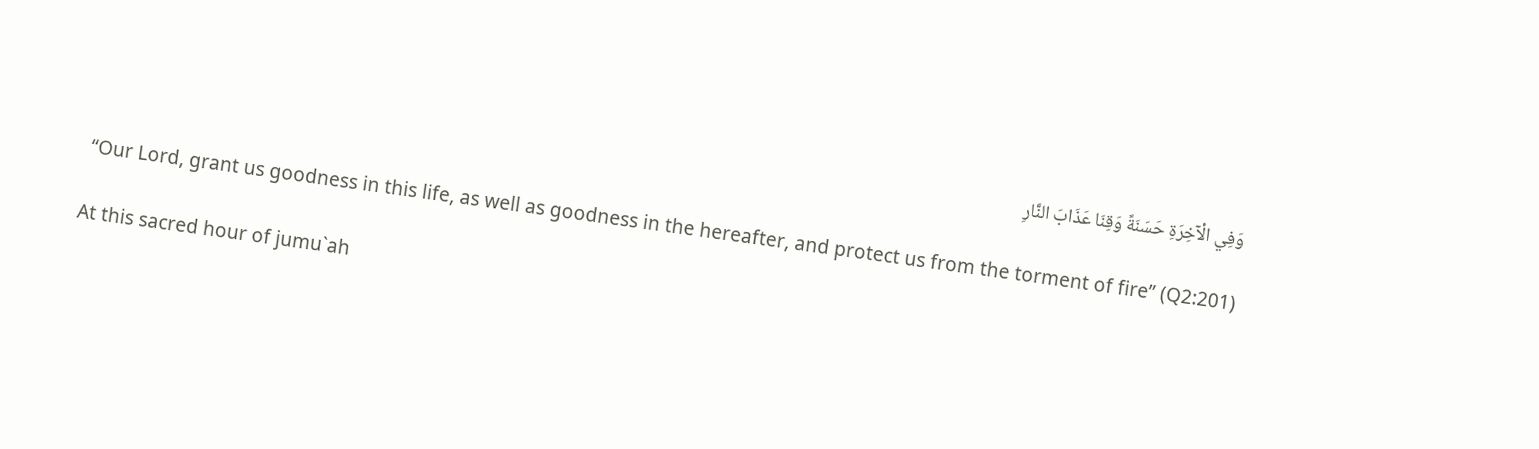وَفِي الْآخِرَةِ حَسَنَةً وَقِنَا عَذَابَ النَّارِ

 “Our Lord, grant us goodness in this life, as well as goodness in the hereafter, and protect us from the torment of fire” (Q2:201)

At this sacred hour of jumu`ah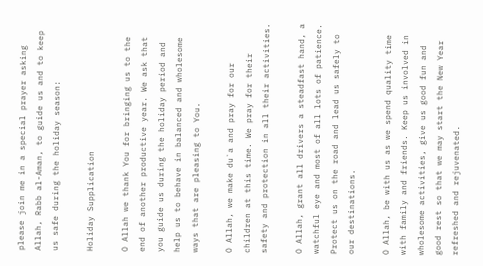please join me in a special prayer asking Allah, Rabb al-Aman, to guide us and to keep us safe during the holiday season:

Holiday Supplication

O Allah we thank You for bringing us to the end of another productive year. We ask that you guide us during the holiday period and help us to behave in balanced and wholesome ways that are pleasing to You.

O Allah, we make du`a and pray for our children at this time. We pray for their safety and protection in all their activities.

O Allah, grant all drivers a steadfast hand, a watchful eye and most of all lots of patience. Protect us on the road and lead us safely to our destinations.

O Allah, be with us as we spend quality time with family and friends. Keep us involved in wholesome activities, give us good fun and good rest so that we may start the New Year refreshed and rejuvenated.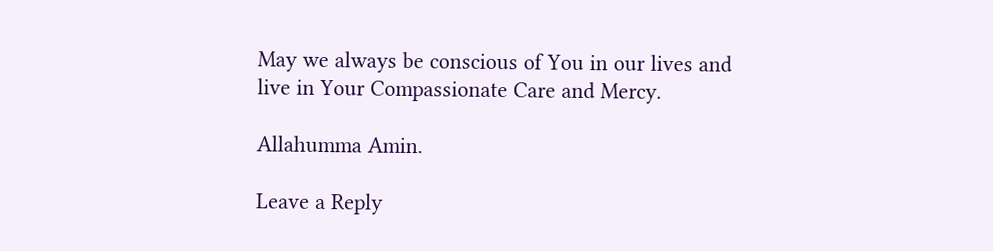May we always be conscious of You in our lives and live in Your Compassionate Care and Mercy.

Allahumma Amin.

Leave a Reply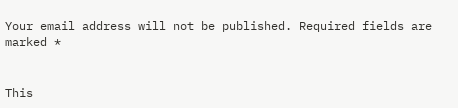Your email address will not be published. Required fields are marked *


This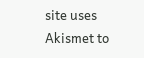site uses Akismet to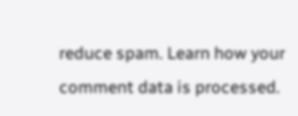reduce spam. Learn how your comment data is processed.